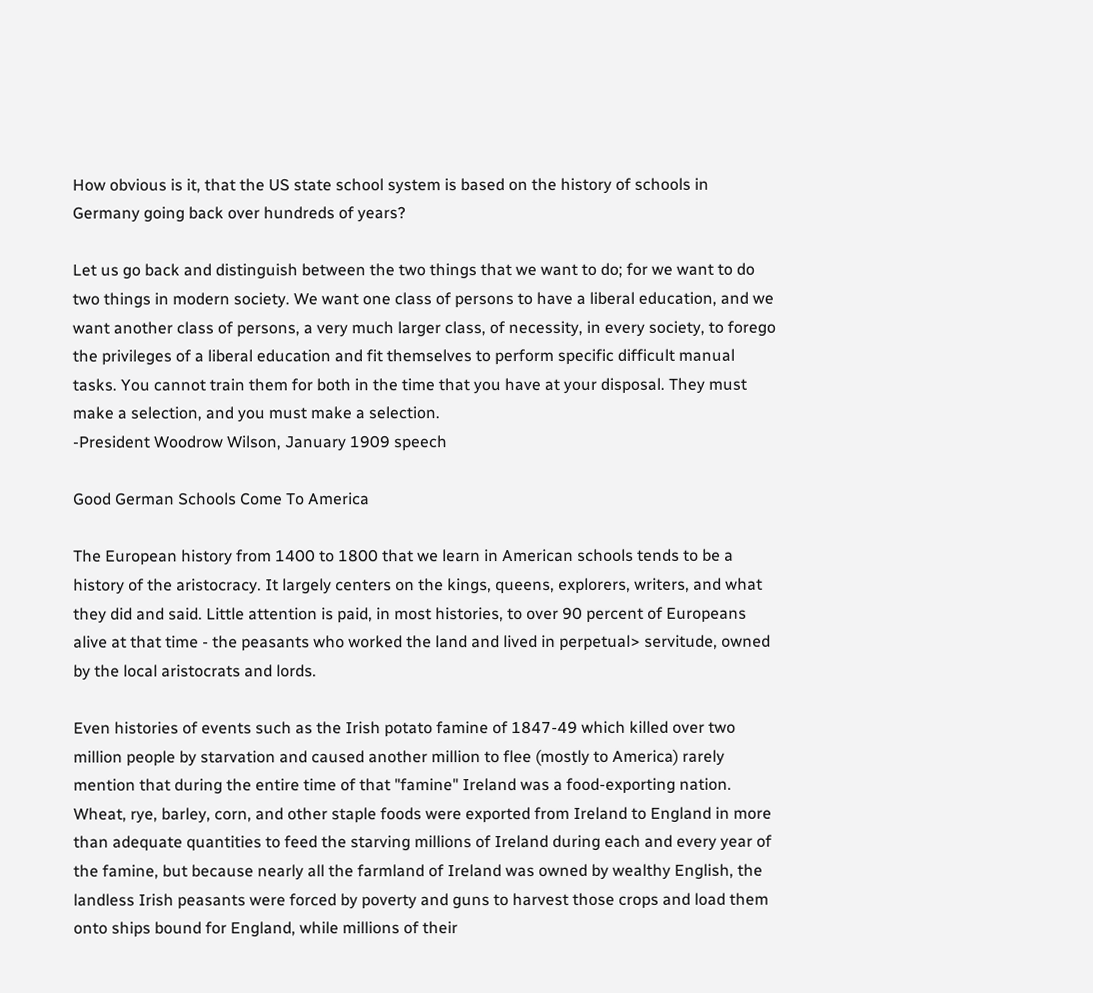How obvious is it, that the US state school system is based on the history of schools in Germany going back over hundreds of years?

Let us go back and distinguish between the two things that we want to do; for we want to do two things in modern society. We want one class of persons to have a liberal education, and we want another class of persons, a very much larger class, of necessity, in every society, to forego the privileges of a liberal education and fit themselves to perform specific difficult manual tasks. You cannot train them for both in the time that you have at your disposal. They must make a selection, and you must make a selection.
-President Woodrow Wilson, January 1909 speech

Good German Schools Come To America

The European history from 1400 to 1800 that we learn in American schools tends to be a history of the aristocracy. It largely centers on the kings, queens, explorers, writers, and what they did and said. Little attention is paid, in most histories, to over 90 percent of Europeans alive at that time - the peasants who worked the land and lived in perpetual> servitude, owned by the local aristocrats and lords.

Even histories of events such as the Irish potato famine of 1847-49 which killed over two million people by starvation and caused another million to flee (mostly to America) rarely mention that during the entire time of that "famine" Ireland was a food-exporting nation. Wheat, rye, barley, corn, and other staple foods were exported from Ireland to England in more than adequate quantities to feed the starving millions of Ireland during each and every year of the famine, but because nearly all the farmland of Ireland was owned by wealthy English, the landless Irish peasants were forced by poverty and guns to harvest those crops and load them onto ships bound for England, while millions of their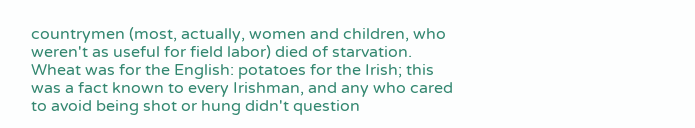countrymen (most, actually, women and children, who weren't as useful for field labor) died of starvation. Wheat was for the English: potatoes for the Irish; this was a fact known to every Irishman, and any who cared to avoid being shot or hung didn't question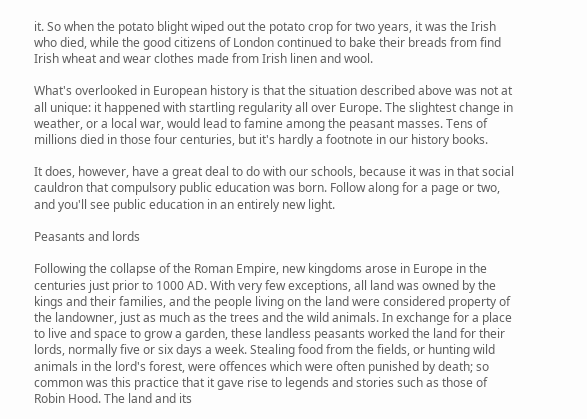it. So when the potato blight wiped out the potato crop for two years, it was the Irish who died, while the good citizens of London continued to bake their breads from find Irish wheat and wear clothes made from Irish linen and wool.

What's overlooked in European history is that the situation described above was not at all unique: it happened with startling regularity all over Europe. The slightest change in weather, or a local war, would lead to famine among the peasant masses. Tens of millions died in those four centuries, but it's hardly a footnote in our history books.

It does, however, have a great deal to do with our schools, because it was in that social cauldron that compulsory public education was born. Follow along for a page or two, and you'll see public education in an entirely new light.

Peasants and lords

Following the collapse of the Roman Empire, new kingdoms arose in Europe in the centuries just prior to 1000 AD. With very few exceptions, all land was owned by the kings and their families, and the people living on the land were considered property of the landowner, just as much as the trees and the wild animals. In exchange for a place to live and space to grow a garden, these landless peasants worked the land for their lords, normally five or six days a week. Stealing food from the fields, or hunting wild animals in the lord's forest, were offences which were often punished by death; so common was this practice that it gave rise to legends and stories such as those of Robin Hood. The land and its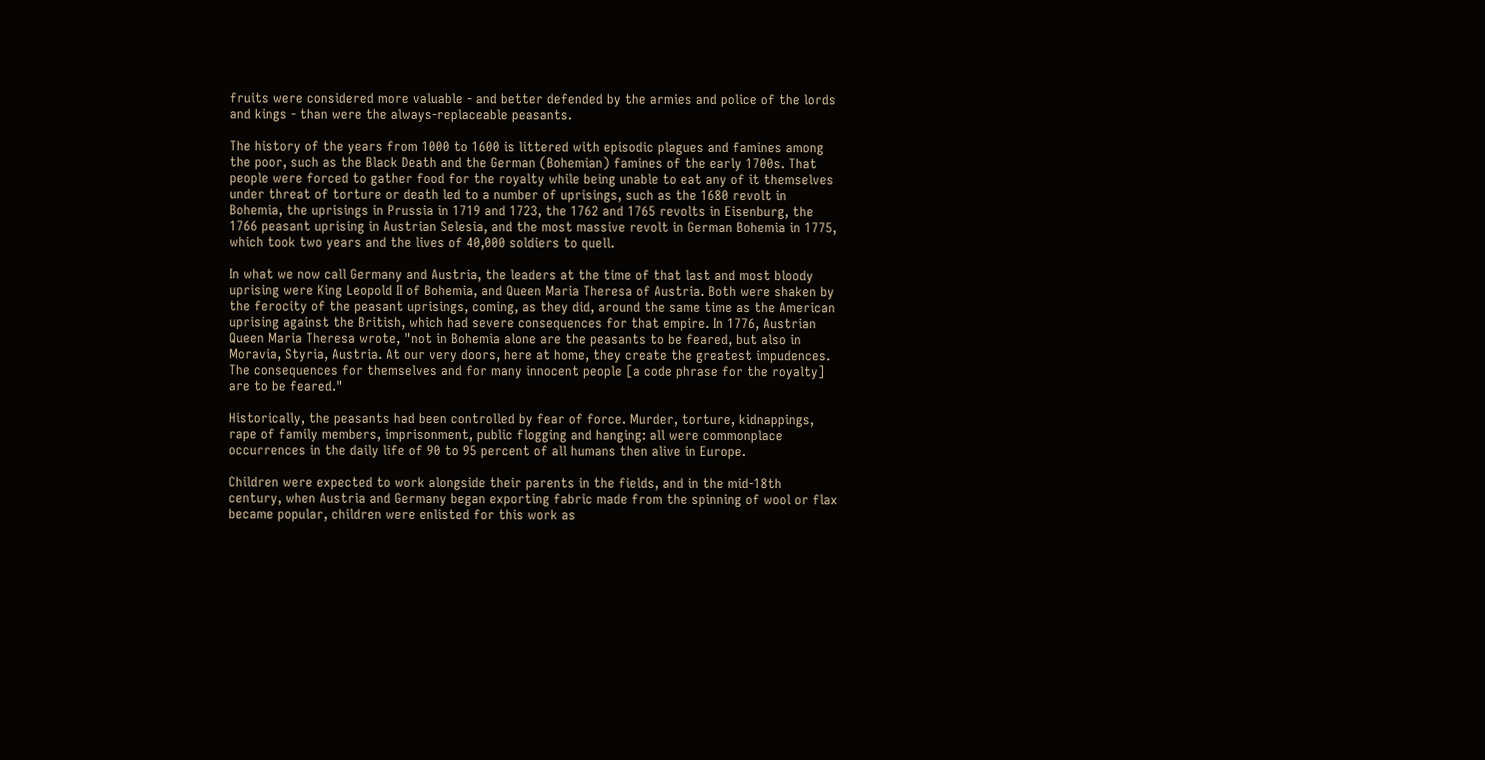fruits were considered more valuable - and better defended by the armies and police of the lords and kings - than were the always-replaceable peasants.

The history of the years from 1000 to 1600 is littered with episodic plagues and famines among the poor, such as the Black Death and the German (Bohemian) famines of the early 1700s. That people were forced to gather food for the royalty while being unable to eat any of it themselves under threat of torture or death led to a number of uprisings, such as the 1680 revolt in Bohemia, the uprisings in Prussia in 1719 and 1723, the 1762 and 1765 revolts in Eisenburg, the 1766 peasant uprising in Austrian Selesia, and the most massive revolt in German Bohemia in 1775, which took two years and the lives of 40,000 soldiers to quell.

In what we now call Germany and Austria, the leaders at the time of that last and most bloody uprising were King Leopold II of Bohemia, and Queen Maria Theresa of Austria. Both were shaken by the ferocity of the peasant uprisings, coming, as they did, around the same time as the American uprising against the British, which had severe consequences for that empire. In 1776, Austrian Queen Maria Theresa wrote, "not in Bohemia alone are the peasants to be feared, but also in Moravia, Styria, Austria. At our very doors, here at home, they create the greatest impudences. The consequences for themselves and for many innocent people [a code phrase for the royalty] are to be feared."

Historically, the peasants had been controlled by fear of force. Murder, torture, kidnappings, rape of family members, imprisonment, public flogging and hanging: all were commonplace occurrences in the daily life of 90 to 95 percent of all humans then alive in Europe.

Children were expected to work alongside their parents in the fields, and in the mid-18th century, when Austria and Germany began exporting fabric made from the spinning of wool or flax became popular, children were enlisted for this work as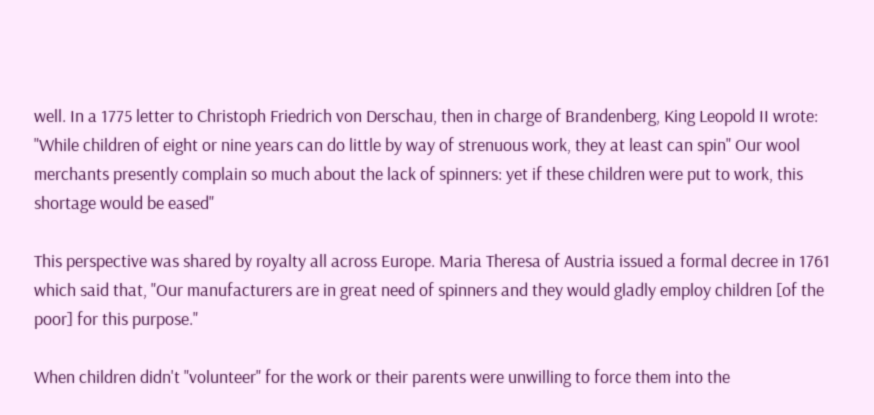well. In a 1775 letter to Christoph Friedrich von Derschau, then in charge of Brandenberg, King Leopold II wrote: "While children of eight or nine years can do little by way of strenuous work, they at least can spin" Our wool merchants presently complain so much about the lack of spinners: yet if these children were put to work, this shortage would be eased"

This perspective was shared by royalty all across Europe. Maria Theresa of Austria issued a formal decree in 1761 which said that, "Our manufacturers are in great need of spinners and they would gladly employ children [of the poor] for this purpose."

When children didn't "volunteer" for the work or their parents were unwilling to force them into the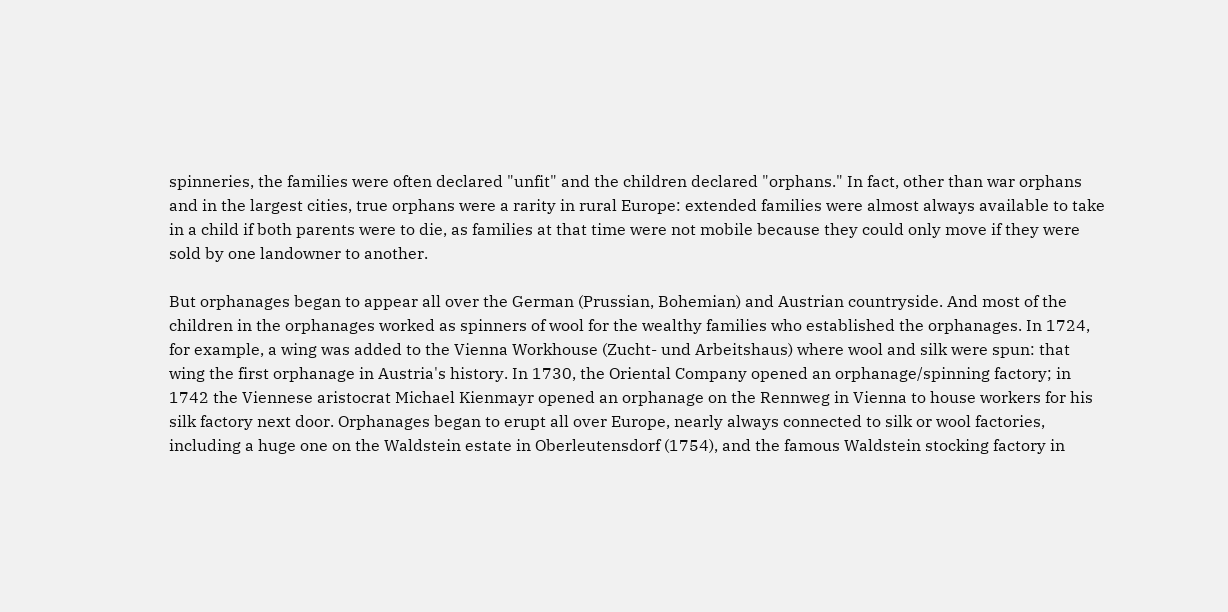spinneries, the families were often declared "unfit" and the children declared "orphans." In fact, other than war orphans and in the largest cities, true orphans were a rarity in rural Europe: extended families were almost always available to take in a child if both parents were to die, as families at that time were not mobile because they could only move if they were sold by one landowner to another.

But orphanages began to appear all over the German (Prussian, Bohemian) and Austrian countryside. And most of the children in the orphanages worked as spinners of wool for the wealthy families who established the orphanages. In 1724, for example, a wing was added to the Vienna Workhouse (Zucht- und Arbeitshaus) where wool and silk were spun: that wing the first orphanage in Austria's history. In 1730, the Oriental Company opened an orphanage/spinning factory; in 1742 the Viennese aristocrat Michael Kienmayr opened an orphanage on the Rennweg in Vienna to house workers for his silk factory next door. Orphanages began to erupt all over Europe, nearly always connected to silk or wool factories, including a huge one on the Waldstein estate in Oberleutensdorf (1754), and the famous Waldstein stocking factory in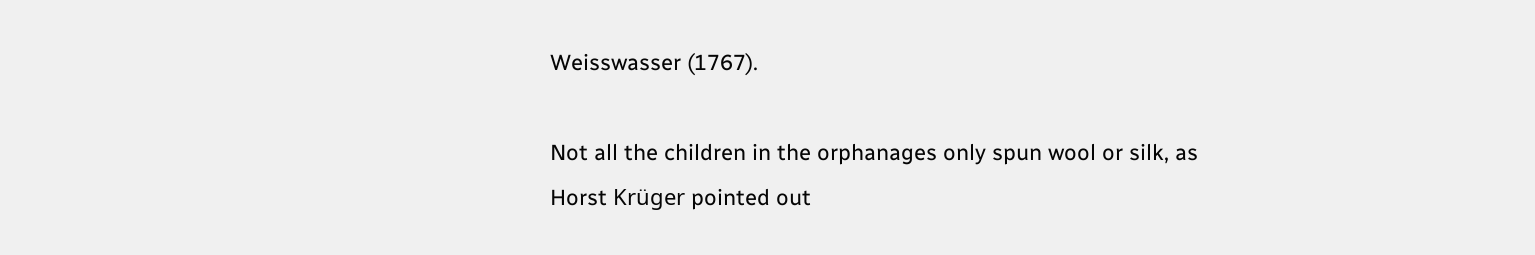Weisswasser (1767).

Not all the children in the orphanages only spun wool or silk, as Horst Krüger pointed out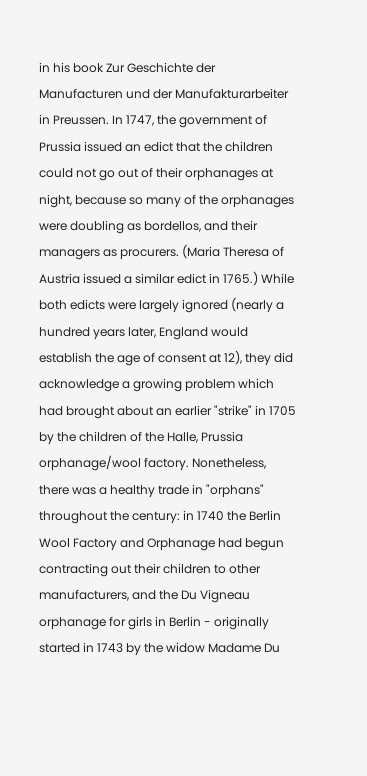in his book Zur Geschichte der Manufacturen und der Manufakturarbeiter in Preussen. In 1747, the government of Prussia issued an edict that the children could not go out of their orphanages at night, because so many of the orphanages were doubling as bordellos, and their managers as procurers. (Maria Theresa of Austria issued a similar edict in 1765.) While both edicts were largely ignored (nearly a hundred years later, England would establish the age of consent at 12), they did acknowledge a growing problem which had brought about an earlier "strike" in 1705 by the children of the Halle, Prussia orphanage/wool factory. Nonetheless, there was a healthy trade in "orphans" throughout the century: in 1740 the Berlin Wool Factory and Orphanage had begun contracting out their children to other manufacturers, and the Du Vigneau orphanage for girls in Berlin - originally started in 1743 by the widow Madame Du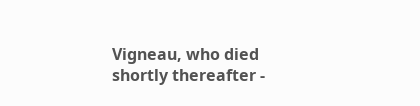Vigneau, who died shortly thereafter -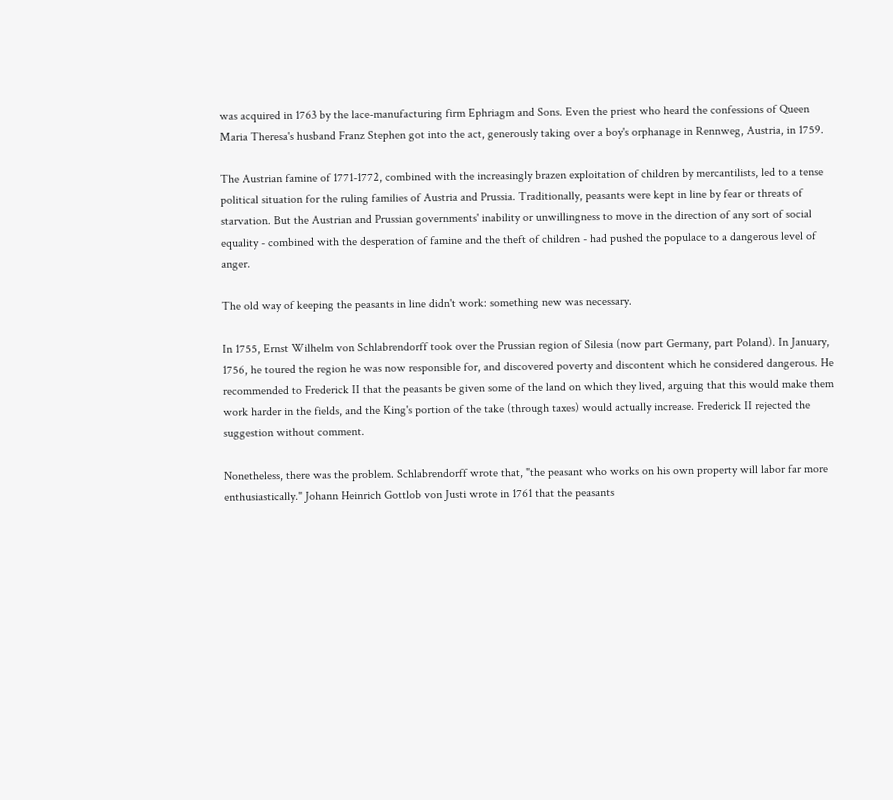was acquired in 1763 by the lace-manufacturing firm Ephriagm and Sons. Even the priest who heard the confessions of Queen Maria Theresa's husband Franz Stephen got into the act, generously taking over a boy's orphanage in Rennweg, Austria, in 1759.

The Austrian famine of 1771-1772, combined with the increasingly brazen exploitation of children by mercantilists, led to a tense political situation for the ruling families of Austria and Prussia. Traditionally, peasants were kept in line by fear or threats of starvation. But the Austrian and Prussian governments' inability or unwillingness to move in the direction of any sort of social equality - combined with the desperation of famine and the theft of children - had pushed the populace to a dangerous level of anger.

The old way of keeping the peasants in line didn't work: something new was necessary.

In 1755, Ernst Wilhelm von Schlabrendorff took over the Prussian region of Silesia (now part Germany, part Poland). In January, 1756, he toured the region he was now responsible for, and discovered poverty and discontent which he considered dangerous. He recommended to Frederick II that the peasants be given some of the land on which they lived, arguing that this would make them work harder in the fields, and the King's portion of the take (through taxes) would actually increase. Frederick II rejected the suggestion without comment.

Nonetheless, there was the problem. Schlabrendorff wrote that, "the peasant who works on his own property will labor far more enthusiastically." Johann Heinrich Gottlob von Justi wrote in 1761 that the peasants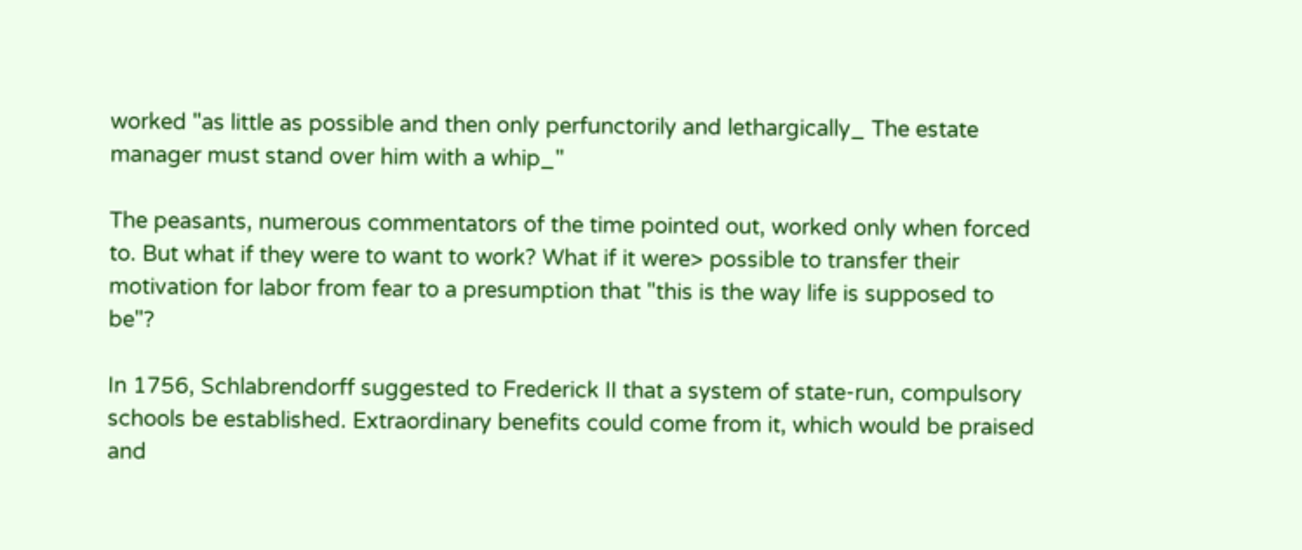worked "as little as possible and then only perfunctorily and lethargically_ The estate manager must stand over him with a whip_"

The peasants, numerous commentators of the time pointed out, worked only when forced to. But what if they were to want to work? What if it were> possible to transfer their motivation for labor from fear to a presumption that "this is the way life is supposed to be"?

In 1756, Schlabrendorff suggested to Frederick II that a system of state-run, compulsory schools be established. Extraordinary benefits could come from it, which would be praised and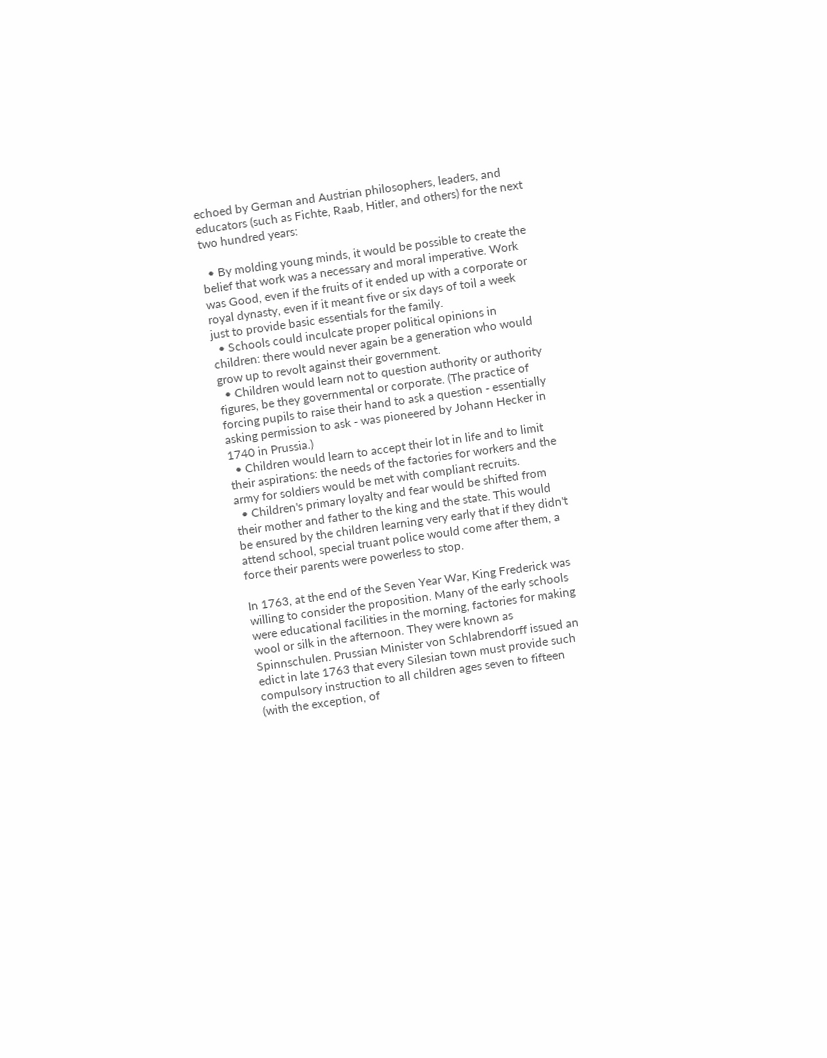echoed by German and Austrian philosophers, leaders, and educators (such as Fichte, Raab, Hitler, and others) for the next two hundred years:

  • By molding young minds, it would be possible to create the belief that work was a necessary and moral imperative. Work was Good, even if the fruits of it ended up with a corporate or royal dynasty, even if it meant five or six days of toil a week just to provide basic essentials for the family.
  • Schools could inculcate proper political opinions in children: there would never again be a generation who would grow up to revolt against their government.
  • Children would learn not to question authority or authority figures, be they governmental or corporate. (The practice of forcing pupils to raise their hand to ask a question - essentially asking permission to ask - was pioneered by Johann Hecker in 1740 in Prussia.)
  • Children would learn to accept their lot in life and to limit their aspirations: the needs of the factories for workers and the army for soldiers would be met with compliant recruits.
  • Children's primary loyalty and fear would be shifted from their mother and father to the king and the state. This would be ensured by the children learning very early that if they didn't attend school, special truant police would come after them, a force their parents were powerless to stop.

In 1763, at the end of the Seven Year War, King Frederick was willing to consider the proposition. Many of the early schools were educational facilities in the morning, factories for making wool or silk in the afternoon. They were known as Spinnschulen. Prussian Minister von Schlabrendorff issued an edict in late 1763 that every Silesian town must provide such compulsory instruction to all children ages seven to fifteen (with the exception, of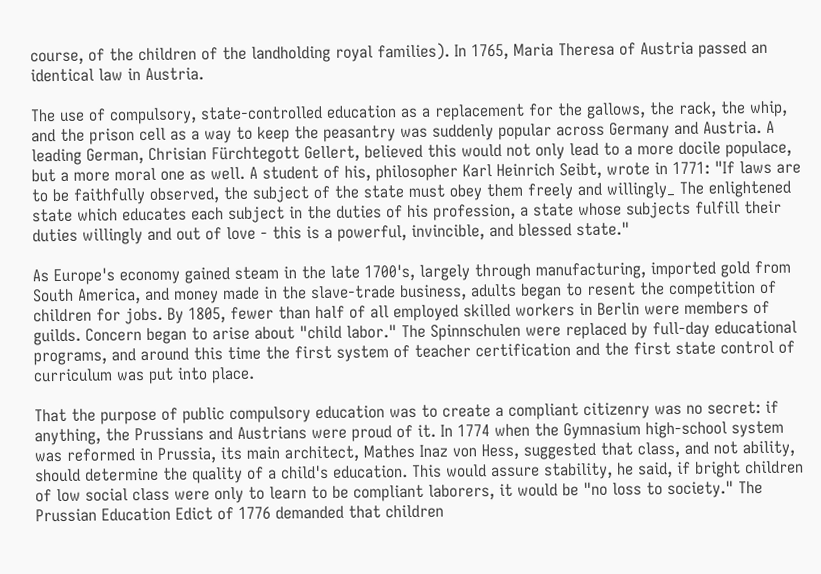course, of the children of the landholding royal families). In 1765, Maria Theresa of Austria passed an identical law in Austria.

The use of compulsory, state-controlled education as a replacement for the gallows, the rack, the whip, and the prison cell as a way to keep the peasantry was suddenly popular across Germany and Austria. A leading German, Chrisian Fürchtegott Gellert, believed this would not only lead to a more docile populace, but a more moral one as well. A student of his, philosopher Karl Heinrich Seibt, wrote in 1771: "If laws are to be faithfully observed, the subject of the state must obey them freely and willingly_ The enlightened state which educates each subject in the duties of his profession, a state whose subjects fulfill their duties willingly and out of love - this is a powerful, invincible, and blessed state."

As Europe's economy gained steam in the late 1700's, largely through manufacturing, imported gold from South America, and money made in the slave-trade business, adults began to resent the competition of children for jobs. By 1805, fewer than half of all employed skilled workers in Berlin were members of guilds. Concern began to arise about "child labor." The Spinnschulen were replaced by full-day educational programs, and around this time the first system of teacher certification and the first state control of curriculum was put into place.

That the purpose of public compulsory education was to create a compliant citizenry was no secret: if anything, the Prussians and Austrians were proud of it. In 1774 when the Gymnasium high-school system was reformed in Prussia, its main architect, Mathes Inaz von Hess, suggested that class, and not ability, should determine the quality of a child's education. This would assure stability, he said, if bright children of low social class were only to learn to be compliant laborers, it would be "no loss to society." The Prussian Education Edict of 1776 demanded that children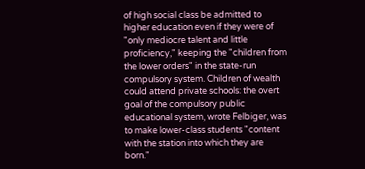of high social class be admitted to higher education even if they were of "only mediocre talent and little proficiency," keeping the "children from the lower orders" in the state-run compulsory system. Children of wealth could attend private schools: the overt goal of the compulsory public educational system, wrote Felbiger, was to make lower-class students "content with the station into which they are born."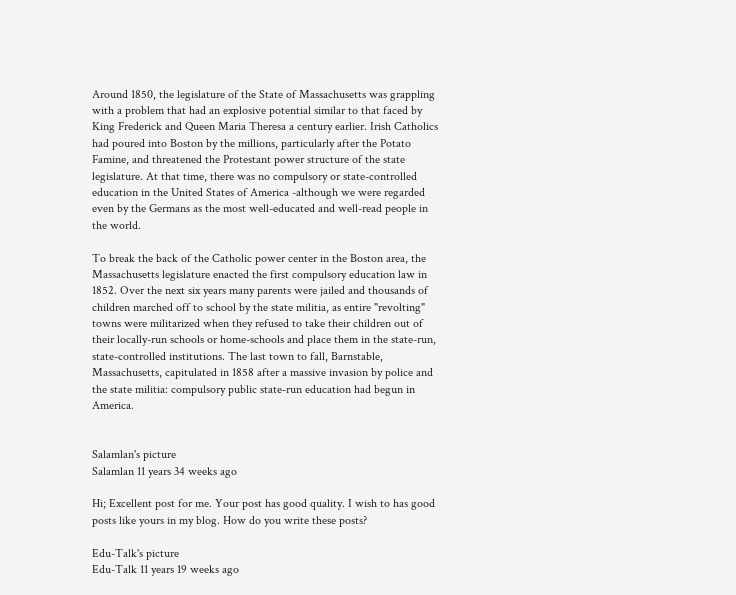Around 1850, the legislature of the State of Massachusetts was grappling with a problem that had an explosive potential similar to that faced by King Frederick and Queen Maria Theresa a century earlier. Irish Catholics had poured into Boston by the millions, particularly after the Potato Famine, and threatened the Protestant power structure of the state legislature. At that time, there was no compulsory or state-controlled education in the United States of America -although we were regarded even by the Germans as the most well-educated and well-read people in the world.

To break the back of the Catholic power center in the Boston area, the Massachusetts legislature enacted the first compulsory education law in 1852. Over the next six years many parents were jailed and thousands of children marched off to school by the state militia, as entire "revolting" towns were militarized when they refused to take their children out of their locally-run schools or home-schools and place them in the state-run, state-controlled institutions. The last town to fall, Barnstable, Massachusetts, capitulated in 1858 after a massive invasion by police and the state militia: compulsory public state-run education had begun in America.


Salamlan's picture
Salamlan 11 years 34 weeks ago

Hi; Excellent post for me. Your post has good quality. I wish to has good posts like yours in my blog. How do you write these posts?

Edu-Talk's picture
Edu-Talk 11 years 19 weeks ago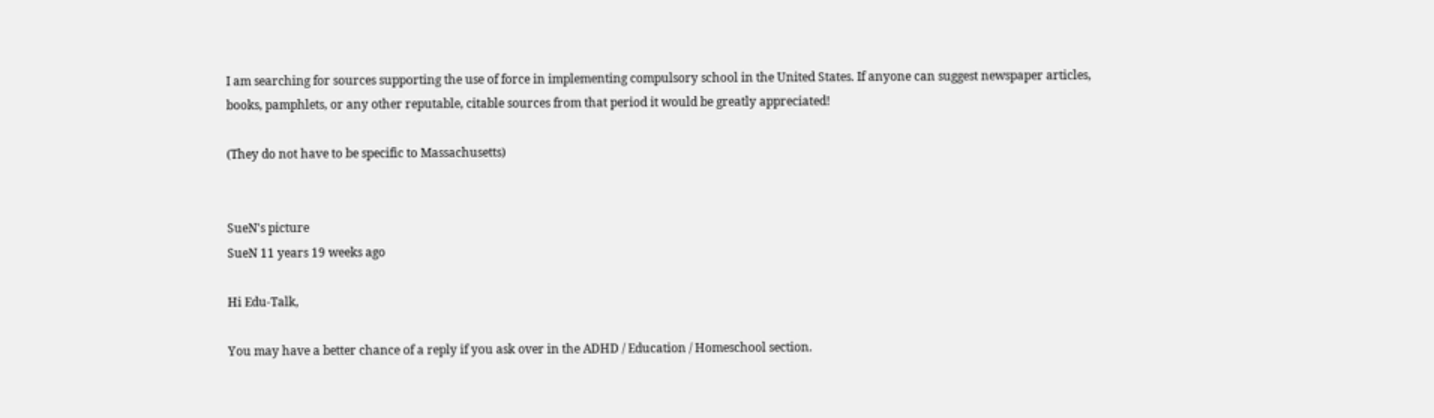I am searching for sources supporting the use of force in implementing compulsory school in the United States. If anyone can suggest newspaper articles, books, pamphlets, or any other reputable, citable sources from that period it would be greatly appreciated!

(They do not have to be specific to Massachusetts)


SueN's picture
SueN 11 years 19 weeks ago

Hi Edu-Talk,

You may have a better chance of a reply if you ask over in the ADHD / Education / Homeschool section.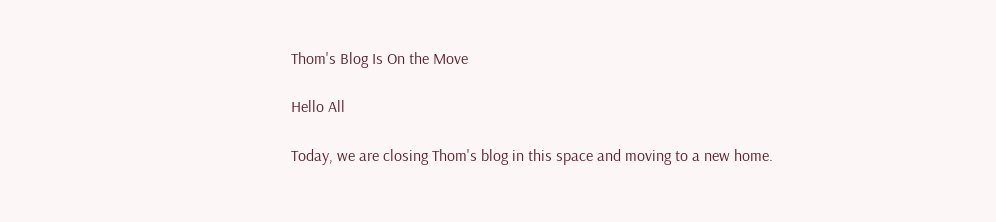Thom's Blog Is On the Move

Hello All

Today, we are closing Thom's blog in this space and moving to a new home.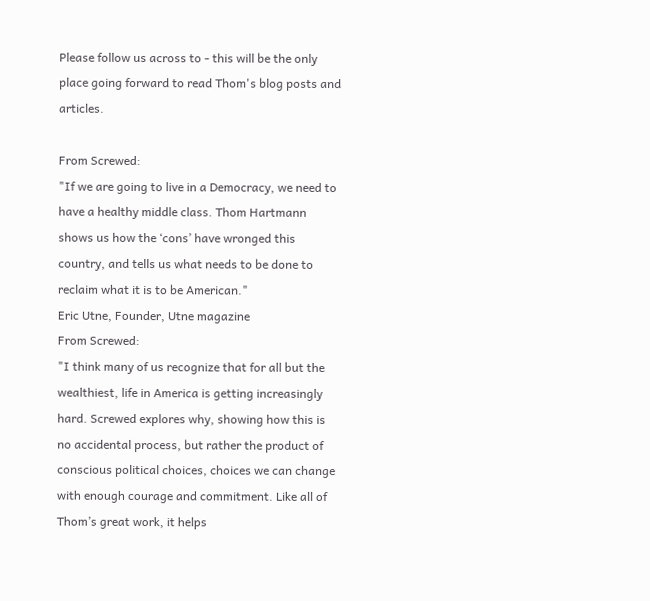Please follow us across to - this will be the only place going forward to read Thom's blog posts and articles.

From Screwed:
"If we are going to live in a Democracy, we need to have a healthy middle class. Thom Hartmann shows us how the ‘cons’ have wronged this country, and tells us what needs to be done to reclaim what it is to be American."
Eric Utne, Founder, Utne magazine
From Screwed:
"I think many of us recognize that for all but the wealthiest, life in America is getting increasingly hard. Screwed explores why, showing how this is no accidental process, but rather the product of conscious political choices, choices we can change with enough courage and commitment. Like all of Thom’s great work, it helps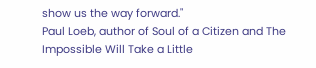show us the way forward."
Paul Loeb, author of Soul of a Citizen and The Impossible Will Take a Little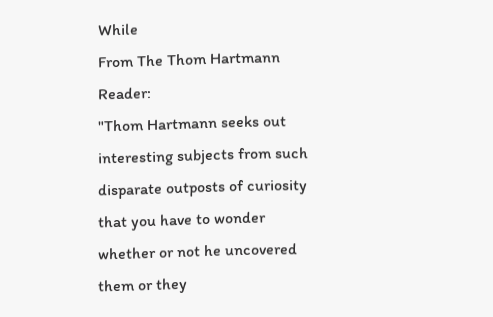While
From The Thom Hartmann Reader:
"Thom Hartmann seeks out interesting subjects from such disparate outposts of curiosity that you have to wonder whether or not he uncovered them or they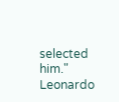selected him."
Leonardo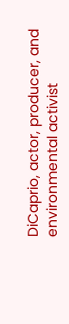DiCaprio, actor, producer, and environmental activist